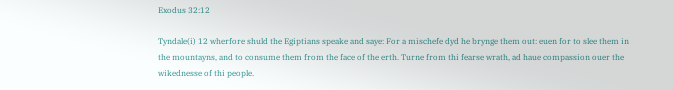Exodus 32:12

Tyndale(i) 12 wherfore shuld the Egiptians speake and saye: For a mischefe dyd he brynge them out: euen for to slee them in the mountayns, and to consume them from the face of the erth. Turne from thi fearse wrath, ad haue compassion ouer the wikednesse of thi people.